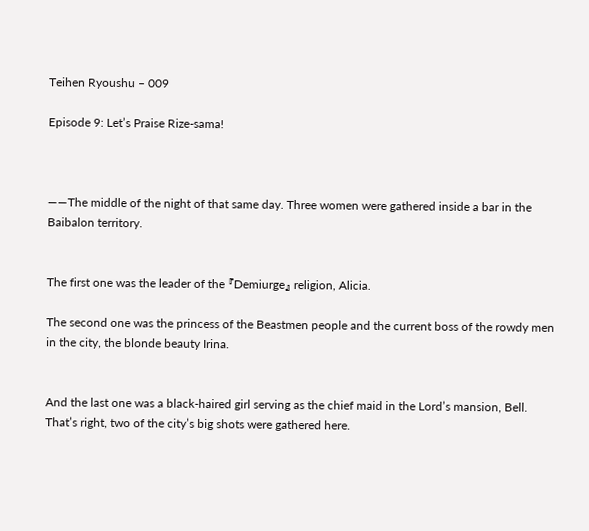Teihen Ryoushu – 009

Episode 9: Let’s Praise Rize-sama!



――The middle of the night of that same day. Three women were gathered inside a bar in the Baibalon territory.


The first one was the leader of the 『Demiurge』 religion, Alicia.

The second one was the princess of the Beastmen people and the current boss of the rowdy men in the city, the blonde beauty Irina.


And the last one was a black-haired girl serving as the chief maid in the Lord’s mansion, Bell. That’s right, two of the city’s big shots were gathered here.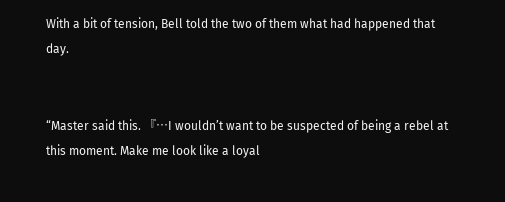With a bit of tension, Bell told the two of them what had happened that day.


“Master said this. 『…I wouldn’t want to be suspected of being a rebel at this moment. Make me look like a loyal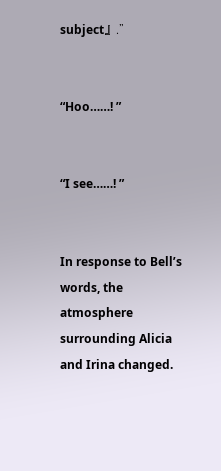subject』.”


“Hoo……! ”


“I see……! ”


In response to Bell’s words, the atmosphere surrounding Alicia and Irina changed.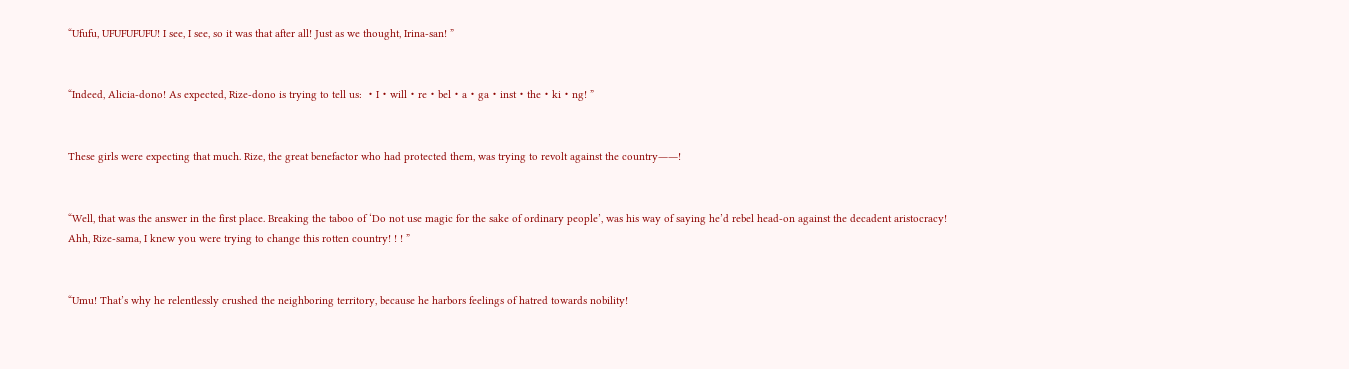“Ufufu, UFUFUFUFU! I see, I see, so it was that after all! Just as we thought, Irina-san! ”


“Indeed, Alicia-dono! As expected, Rize-dono is trying to tell us: ・I・will・re・bel・a・ga・inst・the・ki・ng! ”


These girls were expecting that much. Rize, the great benefactor who had protected them, was trying to revolt against the country――!


“Well, that was the answer in the first place. Breaking the taboo of ‘Do not use magic for the sake of ordinary people’, was his way of saying he’d rebel head-on against the decadent aristocracy! Ahh, Rize-sama, I knew you were trying to change this rotten country! ! ! ”


“Umu! That’s why he relentlessly crushed the neighboring territory, because he harbors feelings of hatred towards nobility!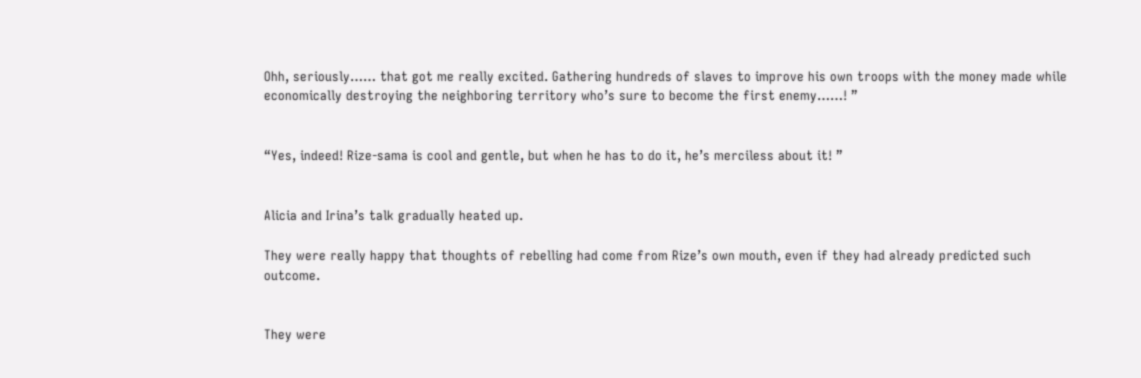Ohh, seriously…… that got me really excited. Gathering hundreds of slaves to improve his own troops with the money made while economically destroying the neighboring territory who’s sure to become the first enemy……! ”


“Yes, indeed! Rize-sama is cool and gentle, but when he has to do it, he’s merciless about it! ”


Alicia and Irina’s talk gradually heated up.

They were really happy that thoughts of rebelling had come from Rize’s own mouth, even if they had already predicted such outcome.


They were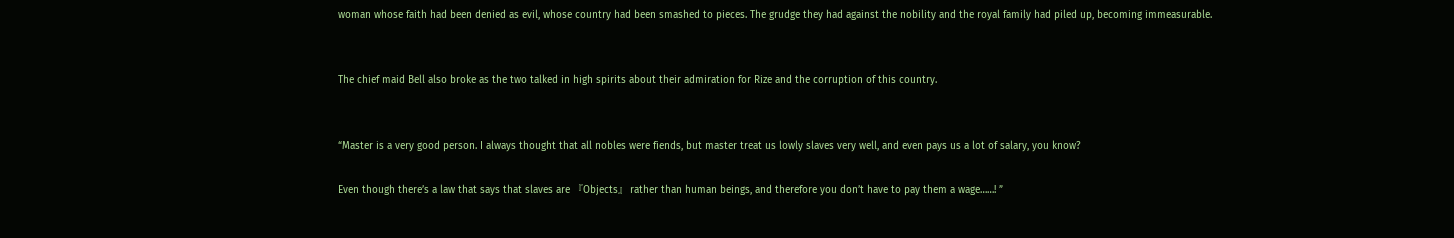woman whose faith had been denied as evil, whose country had been smashed to pieces. The grudge they had against the nobility and the royal family had piled up, becoming immeasurable.


The chief maid Bell also broke as the two talked in high spirits about their admiration for Rize and the corruption of this country.


“Master is a very good person. I always thought that all nobles were fiends, but master treat us lowly slaves very well, and even pays us a lot of salary, you know?

Even though there’s a law that says that slaves are 『Objects』 rather than human beings, and therefore you don’t have to pay them a wage……! ”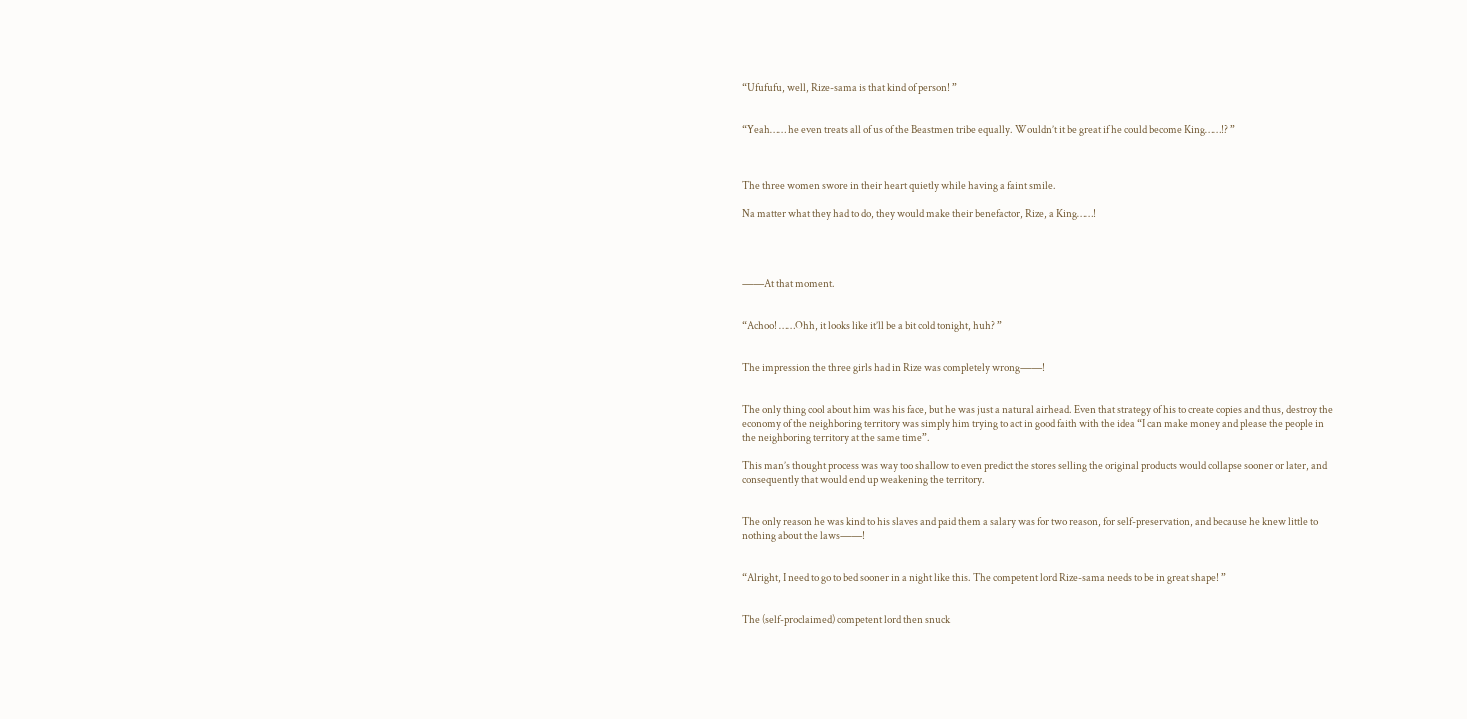“Ufufufu, well, Rize-sama is that kind of person! ”


“Yeah…… he even treats all of us of the Beastmen tribe equally. Wouldn’t it be great if he could become King……!? ”



The three women swore in their heart quietly while having a faint smile.

Na matter what they had to do, they would make their benefactor, Rize, a King……!




――At that moment.


“Achoo! ……Ohh, it looks like it’ll be a bit cold tonight, huh? ”


The impression the three girls had in Rize was completely wrong――!


The only thing cool about him was his face, but he was just a natural airhead. Even that strategy of his to create copies and thus, destroy the economy of the neighboring territory was simply him trying to act in good faith with the idea “I can make money and please the people in the neighboring territory at the same time”.

This man’s thought process was way too shallow to even predict the stores selling the original products would collapse sooner or later, and consequently that would end up weakening the territory.


The only reason he was kind to his slaves and paid them a salary was for two reason, for self-preservation, and because he knew little to nothing about the laws――!


“Alright, I need to go to bed sooner in a night like this. The competent lord Rize-sama needs to be in great shape! ”


The (self-proclaimed) competent lord then snuck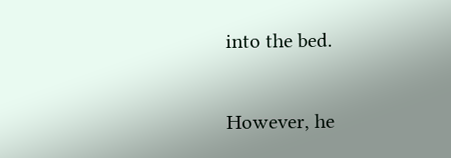into the bed.


However, he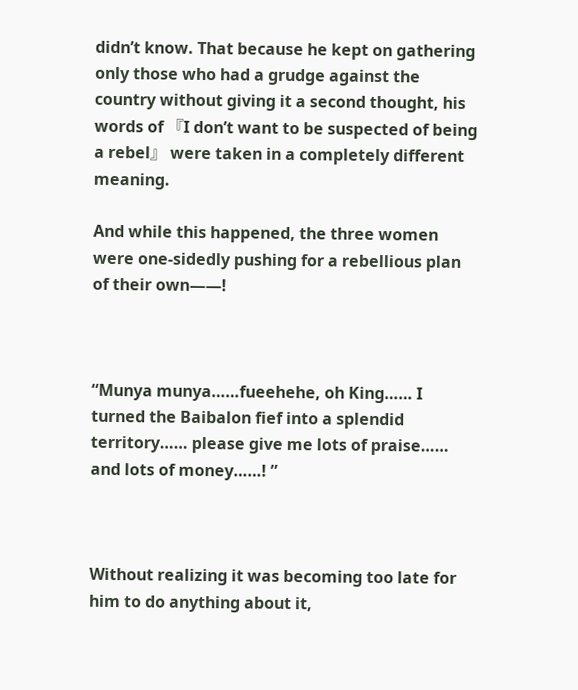didn’t know. That because he kept on gathering only those who had a grudge against the country without giving it a second thought, his words of 『I don’t want to be suspected of being a rebel』 were taken in a completely different meaning.

And while this happened, the three women were one-sidedly pushing for a rebellious plan of their own――!



“Munya munya……fueehehe, oh King…… I turned the Baibalon fief into a splendid territory…… please give me lots of praise…… and lots of money……! ”



Without realizing it was becoming too late for him to do anything about it,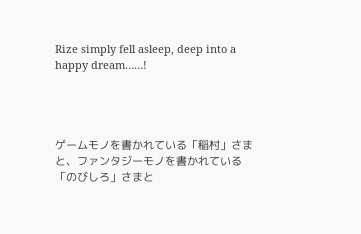Rize simply fell asleep, deep into a happy dream……!




ゲームモノを書かれている「稲村」さまと、ファンタジーモノを書かれている「のびしろ」さまと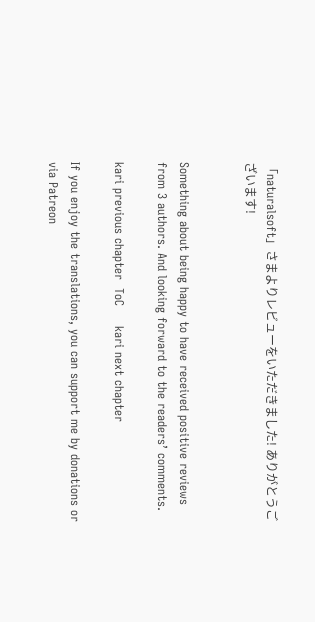「naturalsoft」さまよりレビューをいただきました! ありがとうございます!


Something about being happy to have received positive reviews from 3 authors. And looking forward to the readers’ comments.

kari previous chapter  ToC     kari next chapter

If you enjoy the translations, you can support me by donations or via Patreon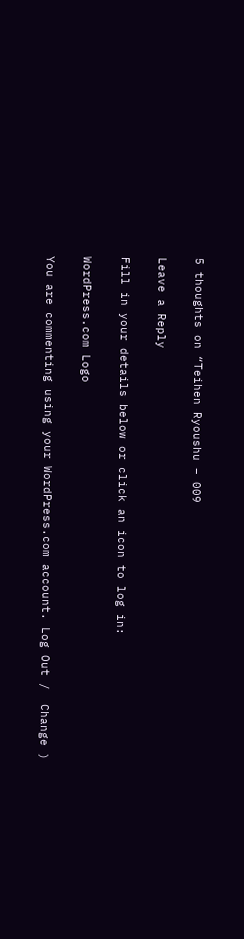5 thoughts on “Teihen Ryoushu – 009

Leave a Reply

Fill in your details below or click an icon to log in:

WordPress.com Logo

You are commenting using your WordPress.com account. Log Out /  Change )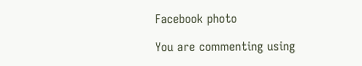Facebook photo

You are commenting using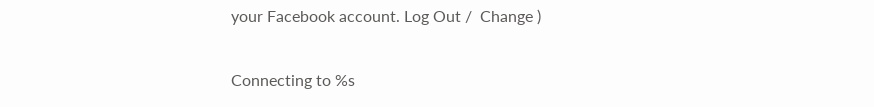your Facebook account. Log Out /  Change )

Connecting to %s